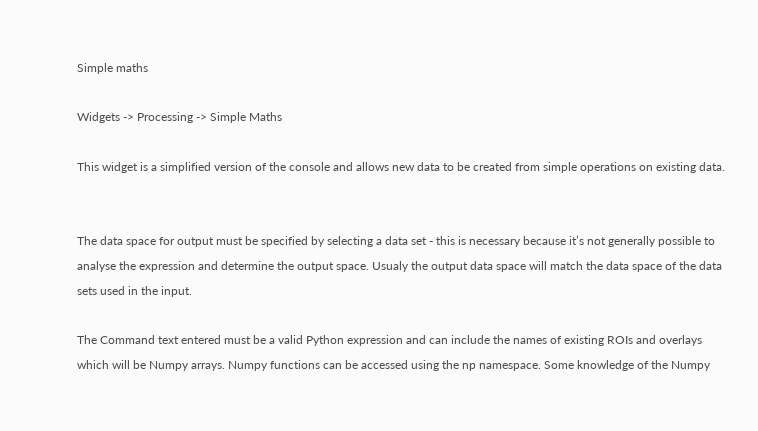Simple maths

Widgets -> Processing -> Simple Maths

This widget is a simplified version of the console and allows new data to be created from simple operations on existing data.


The data space for output must be specified by selecting a data set - this is necessary because it’s not generally possible to analyse the expression and determine the output space. Usualy the output data space will match the data space of the data sets used in the input.

The Command text entered must be a valid Python expression and can include the names of existing ROIs and overlays which will be Numpy arrays. Numpy functions can be accessed using the np namespace. Some knowledge of the Numpy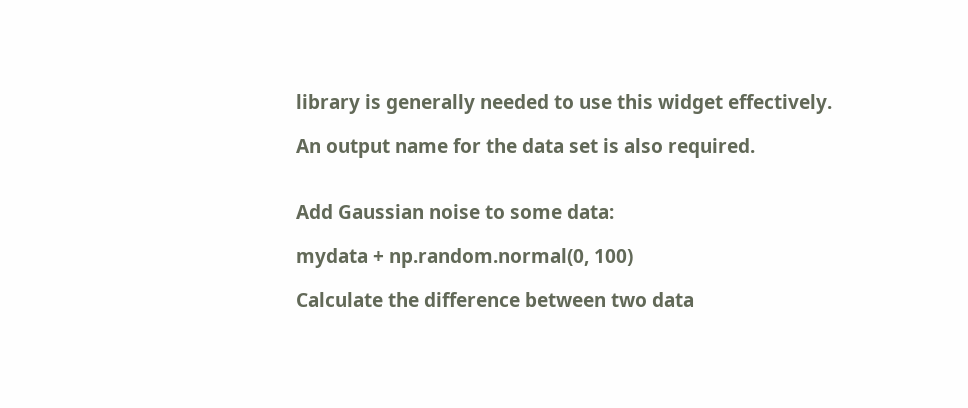library is generally needed to use this widget effectively.

An output name for the data set is also required.


Add Gaussian noise to some data:

mydata + np.random.normal(0, 100)

Calculate the difference between two data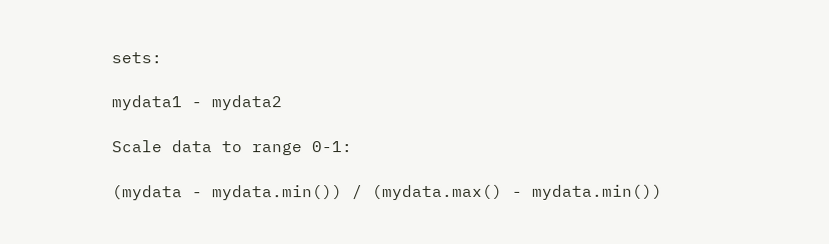sets:

mydata1 - mydata2

Scale data to range 0-1:

(mydata - mydata.min()) / (mydata.max() - mydata.min())